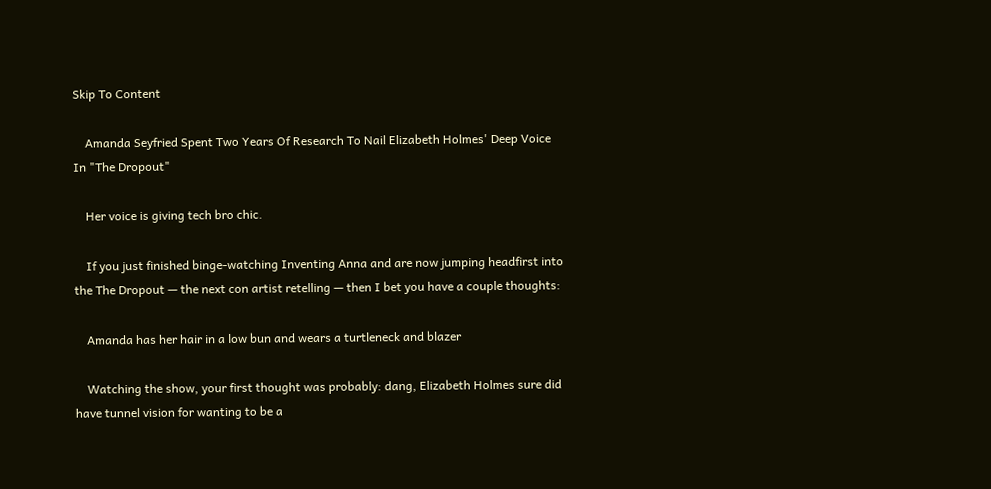Skip To Content

    Amanda Seyfried Spent Two Years Of Research To Nail Elizabeth Holmes' Deep Voice In "The Dropout"

    Her voice is giving tech bro chic.

    If you just finished binge-watching Inventing Anna and are now jumping headfirst into the The Dropout — the next con artist retelling — then I bet you have a couple thoughts:

    Amanda has her hair in a low bun and wears a turtleneck and blazer

    Watching the show, your first thought was probably: dang, Elizabeth Holmes sure did have tunnel vision for wanting to be a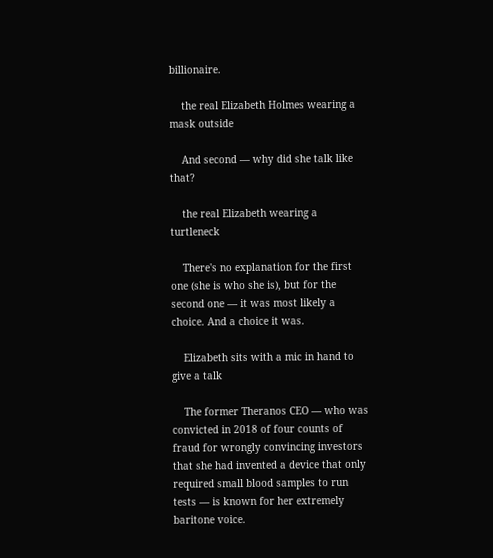billionaire.

    the real Elizabeth Holmes wearing a mask outside

    And second — why did she talk like that?

    the real Elizabeth wearing a turtleneck

    There's no explanation for the first one (she is who she is), but for the second one — it was most likely a choice. And a choice it was.

    Elizabeth sits with a mic in hand to give a talk

    The former Theranos CEO — who was convicted in 2018 of four counts of fraud for wrongly convincing investors that she had invented a device that only required small blood samples to run tests — is known for her extremely baritone voice.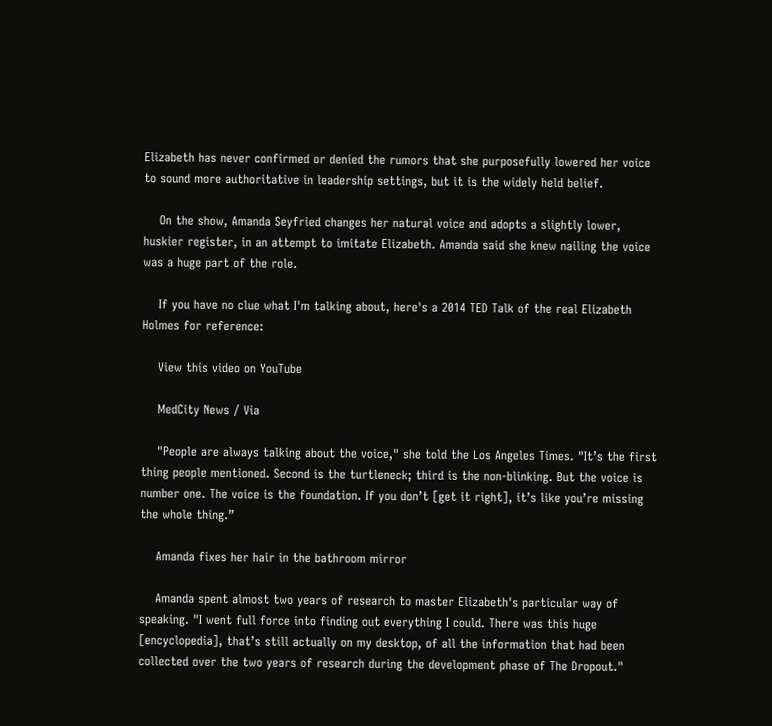Elizabeth has never confirmed or denied the rumors that she purposefully lowered her voice to sound more authoritative in leadership settings, but it is the widely held belief.

    On the show, Amanda Seyfried changes her natural voice and adopts a slightly lower, huskier register, in an attempt to imitate Elizabeth. Amanda said she knew nailing the voice was a huge part of the role.

    If you have no clue what I'm talking about, here's a 2014 TED Talk of the real Elizabeth Holmes for reference:

    View this video on YouTube

    MedCity News / Via

    "People are always talking about the voice," she told the Los Angeles Times. "It’s the first thing people mentioned. Second is the turtleneck; third is the non-blinking. But the voice is number one. The voice is the foundation. If you don’t [get it right], it’s like you’re missing the whole thing.”

    Amanda fixes her hair in the bathroom mirror

    Amanda spent almost two years of research to master Elizabeth's particular way of speaking. "I went full force into finding out everything I could. There was this huge [encyclopedia], that’s still actually on my desktop, of all the information that had been collected over the two years of research during the development phase of The Dropout."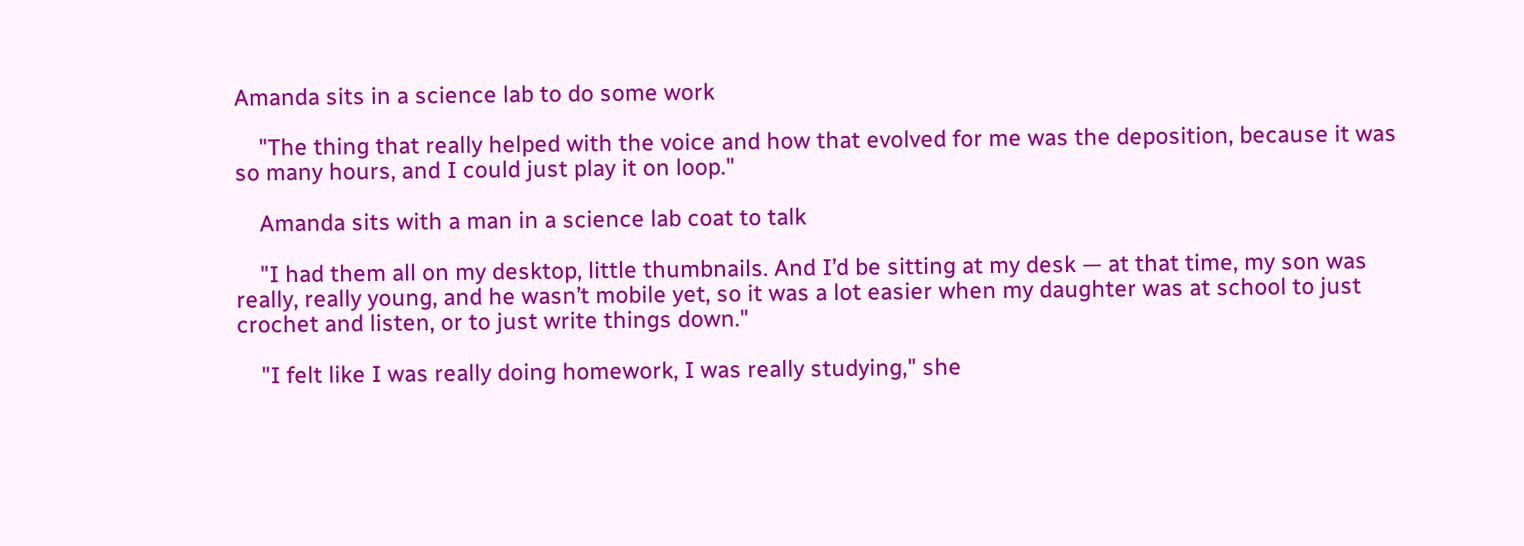Amanda sits in a science lab to do some work

    "The thing that really helped with the voice and how that evolved for me was the deposition, because it was so many hours, and I could just play it on loop."

    Amanda sits with a man in a science lab coat to talk

    "I had them all on my desktop, little thumbnails. And I’d be sitting at my desk — at that time, my son was really, really young, and he wasn’t mobile yet, so it was a lot easier when my daughter was at school to just crochet and listen, or to just write things down."

    "I felt like I was really doing homework, I was really studying," she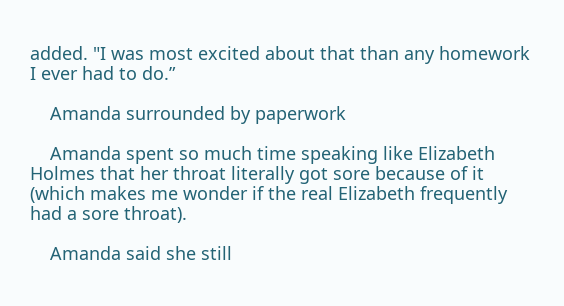added. "I was most excited about that than any homework I ever had to do.”

    Amanda surrounded by paperwork

    Amanda spent so much time speaking like Elizabeth Holmes that her throat literally got sore because of it (which makes me wonder if the real Elizabeth frequently had a sore throat).

    Amanda said she still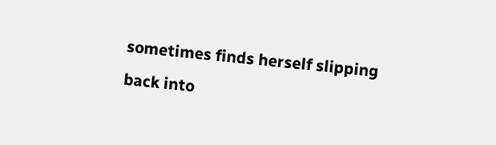sometimes finds herself slipping back into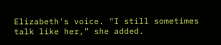Elizabeth's voice. "I still sometimes talk like her,” she added.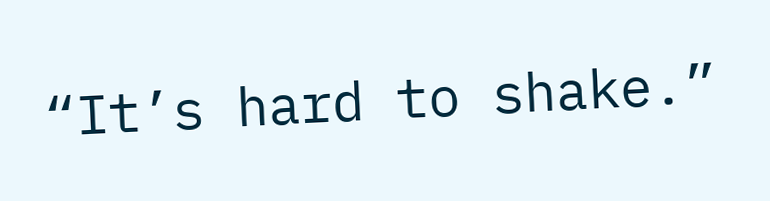“It’s hard to shake.”